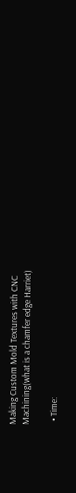Making Custom Mold Textures with CNC Machining(what is a chamfer edge Harriet)

  • Time: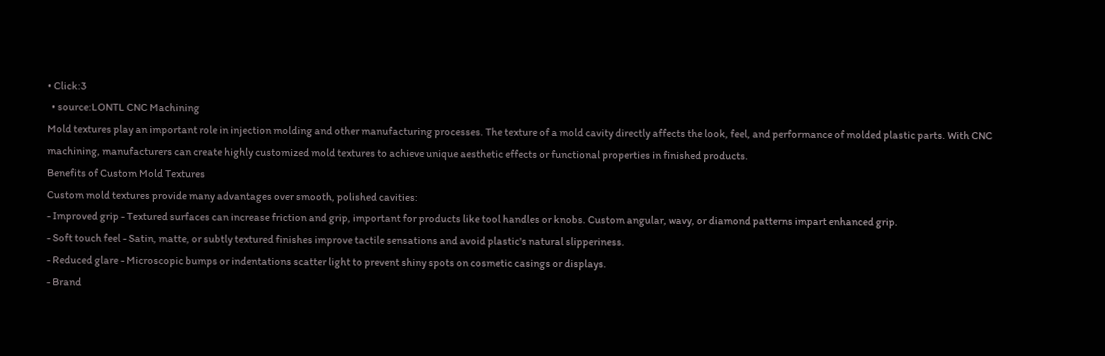• Click:3
  • source:LONTL CNC Machining
Mold textures play an important role in injection molding and other manufacturing processes. The texture of a mold cavity directly affects the look, feel, and performance of molded plastic parts. With CNC machining, manufacturers can create highly customized mold textures to achieve unique aesthetic effects or functional properties in finished products.
Benefits of Custom Mold Textures
Custom mold textures provide many advantages over smooth, polished cavities:
- Improved grip - Textured surfaces can increase friction and grip, important for products like tool handles or knobs. Custom angular, wavy, or diamond patterns impart enhanced grip.
- Soft touch feel - Satin, matte, or subtly textured finishes improve tactile sensations and avoid plastic's natural slipperiness.
- Reduced glare - Microscopic bumps or indentations scatter light to prevent shiny spots on cosmetic casings or displays.
- Brand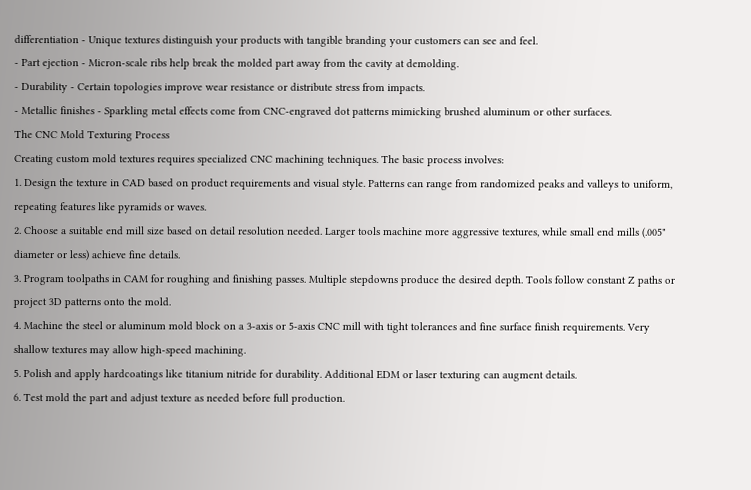differentiation - Unique textures distinguish your products with tangible branding your customers can see and feel.
- Part ejection - Micron-scale ribs help break the molded part away from the cavity at demolding.
- Durability - Certain topologies improve wear resistance or distribute stress from impacts.
- Metallic finishes - Sparkling metal effects come from CNC-engraved dot patterns mimicking brushed aluminum or other surfaces.
The CNC Mold Texturing Process
Creating custom mold textures requires specialized CNC machining techniques. The basic process involves:
1. Design the texture in CAD based on product requirements and visual style. Patterns can range from randomized peaks and valleys to uniform, repeating features like pyramids or waves.
2. Choose a suitable end mill size based on detail resolution needed. Larger tools machine more aggressive textures, while small end mills (.005" diameter or less) achieve fine details.
3. Program toolpaths in CAM for roughing and finishing passes. Multiple stepdowns produce the desired depth. Tools follow constant Z paths or project 3D patterns onto the mold.
4. Machine the steel or aluminum mold block on a 3-axis or 5-axis CNC mill with tight tolerances and fine surface finish requirements. Very shallow textures may allow high-speed machining.
5. Polish and apply hardcoatings like titanium nitride for durability. Additional EDM or laser texturing can augment details.
6. Test mold the part and adjust texture as needed before full production.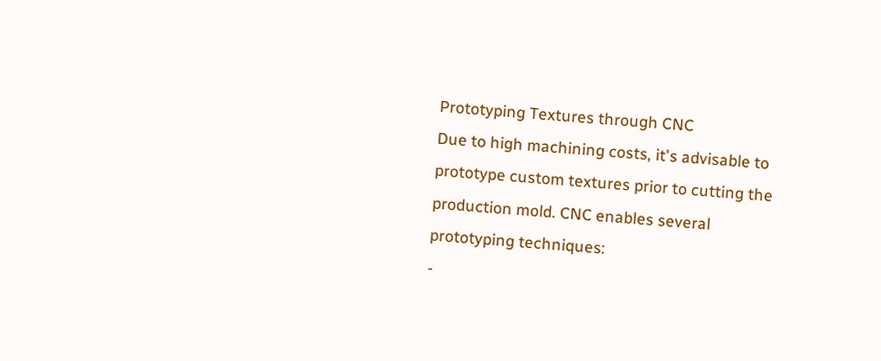Prototyping Textures through CNC
Due to high machining costs, it's advisable to prototype custom textures prior to cutting the production mold. CNC enables several prototyping techniques:
-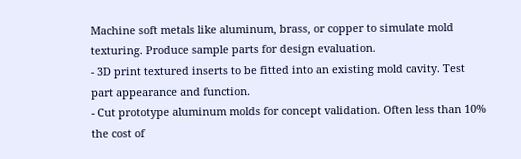Machine soft metals like aluminum, brass, or copper to simulate mold texturing. Produce sample parts for design evaluation.
- 3D print textured inserts to be fitted into an existing mold cavity. Test part appearance and function.
- Cut prototype aluminum molds for concept validation. Often less than 10% the cost of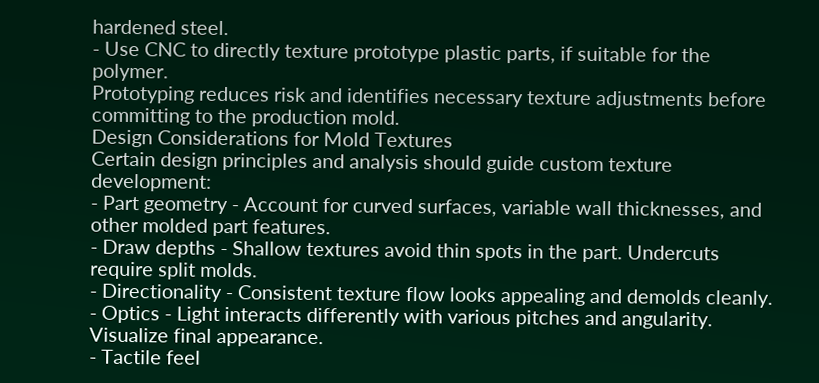hardened steel.
- Use CNC to directly texture prototype plastic parts, if suitable for the polymer.
Prototyping reduces risk and identifies necessary texture adjustments before committing to the production mold.
Design Considerations for Mold Textures
Certain design principles and analysis should guide custom texture development:
- Part geometry - Account for curved surfaces, variable wall thicknesses, and other molded part features.
- Draw depths - Shallow textures avoid thin spots in the part. Undercuts require split molds.
- Directionality - Consistent texture flow looks appealing and demolds cleanly.
- Optics - Light interacts differently with various pitches and angularity. Visualize final appearance.
- Tactile feel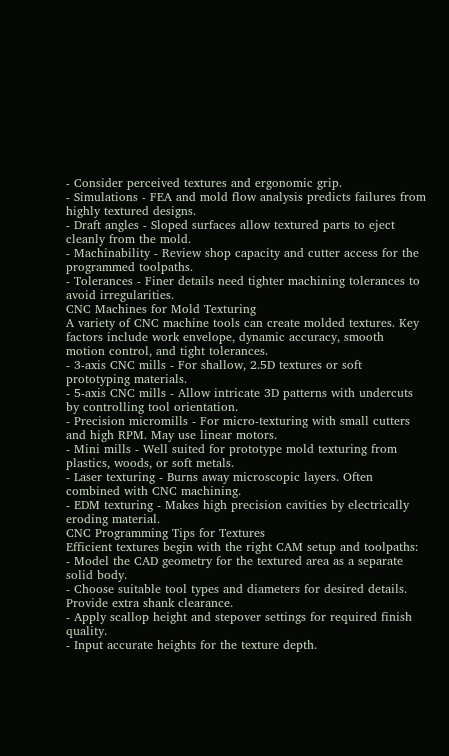- Consider perceived textures and ergonomic grip.
- Simulations - FEA and mold flow analysis predicts failures from highly textured designs.
- Draft angles - Sloped surfaces allow textured parts to eject cleanly from the mold.
- Machinability - Review shop capacity and cutter access for the programmed toolpaths.
- Tolerances - Finer details need tighter machining tolerances to avoid irregularities.
CNC Machines for Mold Texturing
A variety of CNC machine tools can create molded textures. Key factors include work envelope, dynamic accuracy, smooth motion control, and tight tolerances.
- 3-axis CNC mills - For shallow, 2.5D textures or soft prototyping materials.
- 5-axis CNC mills - Allow intricate 3D patterns with undercuts by controlling tool orientation.
- Precision micromills - For micro-texturing with small cutters and high RPM. May use linear motors.
- Mini mills - Well suited for prototype mold texturing from plastics, woods, or soft metals.
- Laser texturing - Burns away microscopic layers. Often combined with CNC machining.
- EDM texturing - Makes high precision cavities by electrically eroding material.
CNC Programming Tips for Textures
Efficient textures begin with the right CAM setup and toolpaths:
- Model the CAD geometry for the textured area as a separate solid body.
- Choose suitable tool types and diameters for desired details. Provide extra shank clearance.
- Apply scallop height and stepover settings for required finish quality.
- Input accurate heights for the texture depth.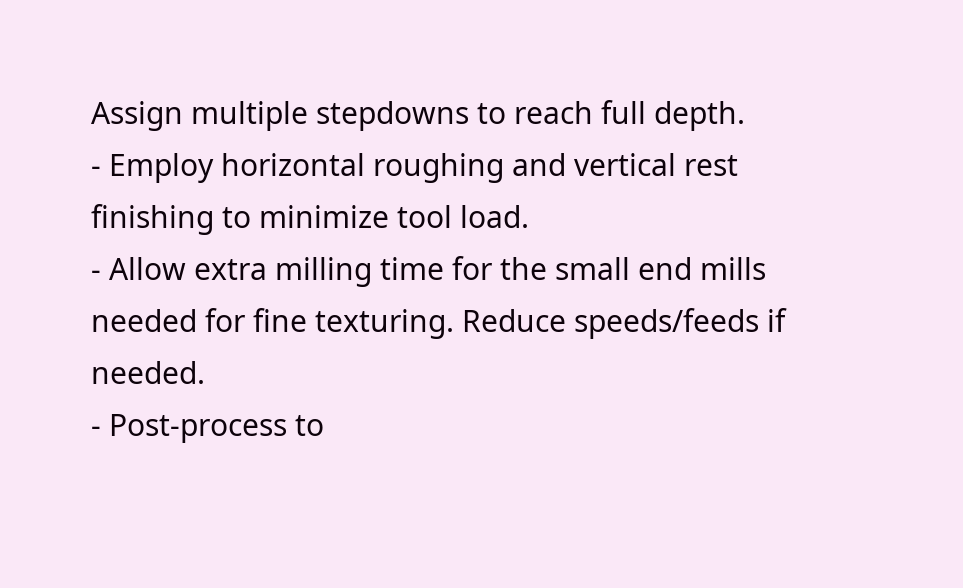Assign multiple stepdowns to reach full depth.
- Employ horizontal roughing and vertical rest finishing to minimize tool load.
- Allow extra milling time for the small end mills needed for fine texturing. Reduce speeds/feeds if needed.
- Post-process to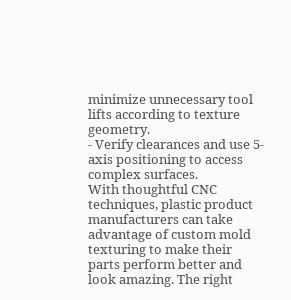minimize unnecessary tool lifts according to texture geometry.
- Verify clearances and use 5-axis positioning to access complex surfaces.
With thoughtful CNC techniques, plastic product manufacturers can take advantage of custom mold texturing to make their parts perform better and look amazing. The right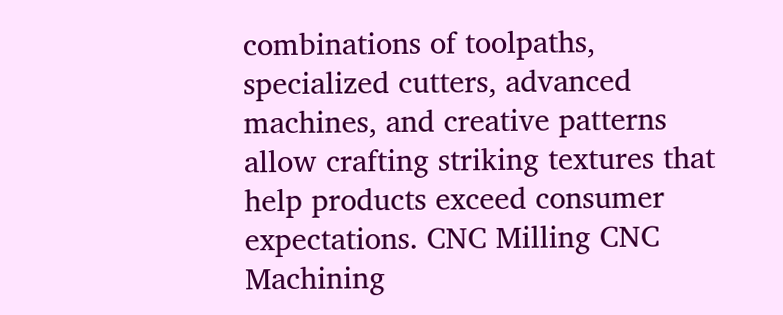combinations of toolpaths, specialized cutters, advanced machines, and creative patterns allow crafting striking textures that help products exceed consumer expectations. CNC Milling CNC Machining